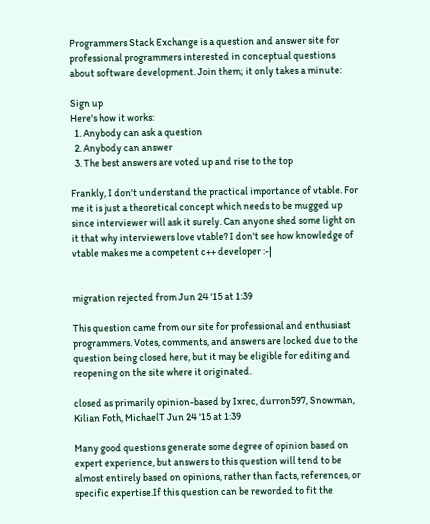Programmers Stack Exchange is a question and answer site for professional programmers interested in conceptual questions about software development. Join them; it only takes a minute:

Sign up
Here's how it works:
  1. Anybody can ask a question
  2. Anybody can answer
  3. The best answers are voted up and rise to the top

Frankly, I don't understand the practical importance of vtable. For me it is just a theoretical concept which needs to be mugged up since interviewer will ask it surely. Can anyone shed some light on it that why interviewers love vtable? I don't see how knowledge of vtable makes me a competent c++ developer :-|


migration rejected from Jun 24 '15 at 1:39

This question came from our site for professional and enthusiast programmers. Votes, comments, and answers are locked due to the question being closed here, but it may be eligible for editing and reopening on the site where it originated.

closed as primarily opinion-based by Ixrec, durron597, Snowman, Kilian Foth, MichaelT Jun 24 '15 at 1:39

Many good questions generate some degree of opinion based on expert experience, but answers to this question will tend to be almost entirely based on opinions, rather than facts, references, or specific expertise.If this question can be reworded to fit the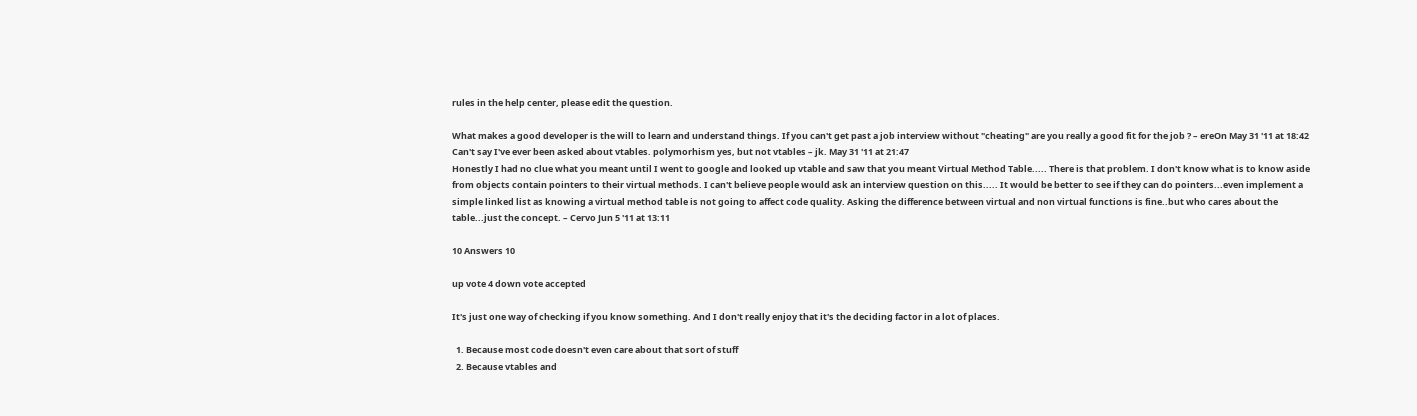rules in the help center, please edit the question.

What makes a good developer is the will to learn and understand things. If you can't get past a job interview without "cheating" are you really a good fit for the job ? – ereOn May 31 '11 at 18:42
Can't say I've ever been asked about vtables. polymorhism yes, but not vtables – jk. May 31 '11 at 21:47
Honestly I had no clue what you meant until I went to google and looked up vtable and saw that you meant Virtual Method Table..... There is that problem. I don't know what is to know aside from objects contain pointers to their virtual methods. I can't believe people would ask an interview question on this..... It would be better to see if they can do pointers...even implement a simple linked list as knowing a virtual method table is not going to affect code quality. Asking the difference between virtual and non virtual functions is fine..but who cares about the table...just the concept. – Cervo Jun 5 '11 at 13:11

10 Answers 10

up vote 4 down vote accepted

It's just one way of checking if you know something. And I don't really enjoy that it's the deciding factor in a lot of places.

  1. Because most code doesn't even care about that sort of stuff
  2. Because vtables and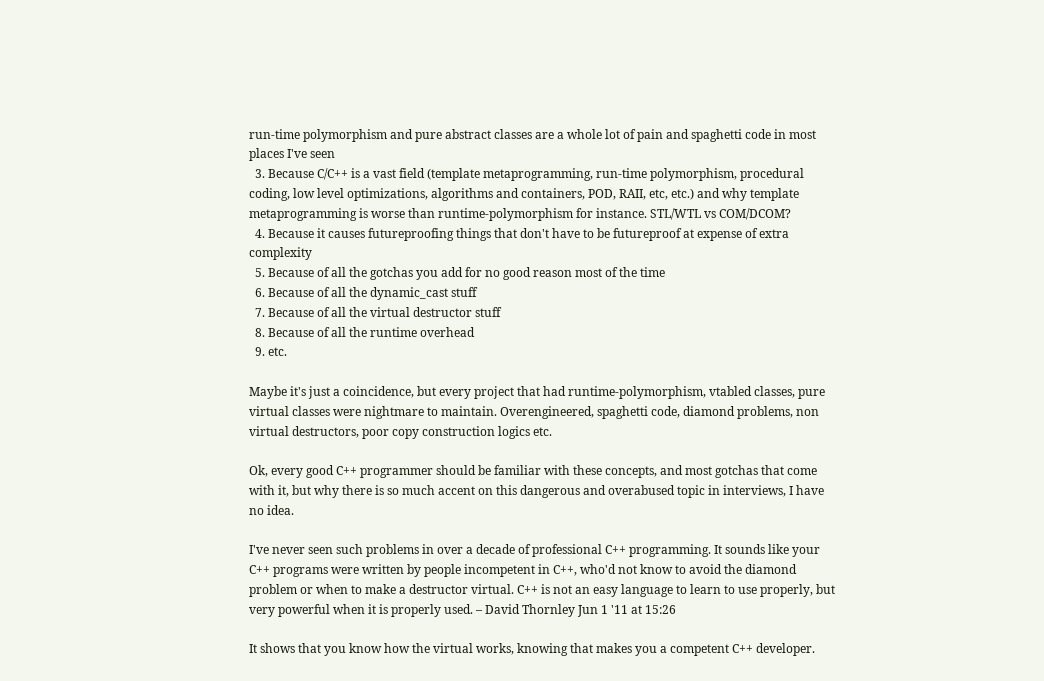run-time polymorphism and pure abstract classes are a whole lot of pain and spaghetti code in most places I've seen
  3. Because C/C++ is a vast field (template metaprogramming, run-time polymorphism, procedural coding, low level optimizations, algorithms and containers, POD, RAII, etc, etc.) and why template metaprogramming is worse than runtime-polymorphism for instance. STL/WTL vs COM/DCOM?
  4. Because it causes futureproofing things that don't have to be futureproof at expense of extra complexity
  5. Because of all the gotchas you add for no good reason most of the time
  6. Because of all the dynamic_cast stuff
  7. Because of all the virtual destructor stuff
  8. Because of all the runtime overhead
  9. etc.

Maybe it's just a coincidence, but every project that had runtime-polymorphism, vtabled classes, pure virtual classes were nightmare to maintain. Overengineered, spaghetti code, diamond problems, non virtual destructors, poor copy construction logics etc.

Ok, every good C++ programmer should be familiar with these concepts, and most gotchas that come with it, but why there is so much accent on this dangerous and overabused topic in interviews, I have no idea.

I've never seen such problems in over a decade of professional C++ programming. It sounds like your C++ programs were written by people incompetent in C++, who'd not know to avoid the diamond problem or when to make a destructor virtual. C++ is not an easy language to learn to use properly, but very powerful when it is properly used. – David Thornley Jun 1 '11 at 15:26

It shows that you know how the virtual works, knowing that makes you a competent C++ developer.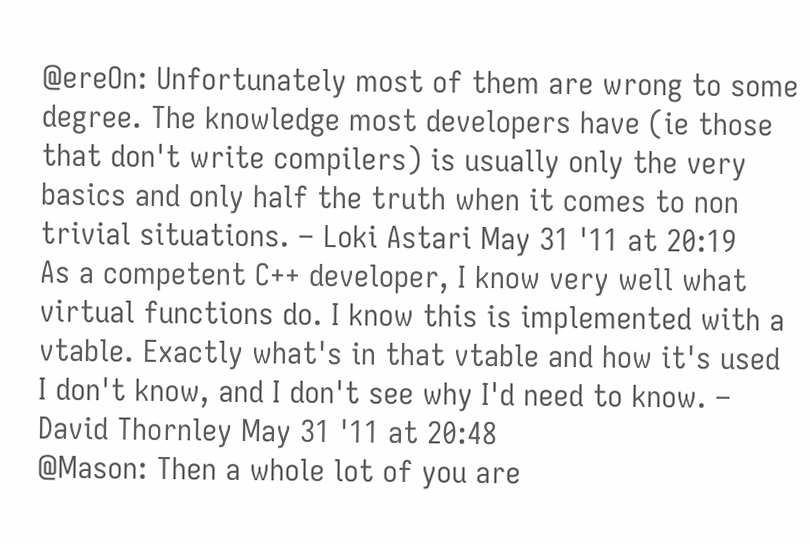@ereOn: Unfortunately most of them are wrong to some degree. The knowledge most developers have (ie those that don't write compilers) is usually only the very basics and only half the truth when it comes to non trivial situations. – Loki Astari May 31 '11 at 20:19
As a competent C++ developer, I know very well what virtual functions do. I know this is implemented with a vtable. Exactly what's in that vtable and how it's used I don't know, and I don't see why I'd need to know. – David Thornley May 31 '11 at 20:48
@Mason: Then a whole lot of you are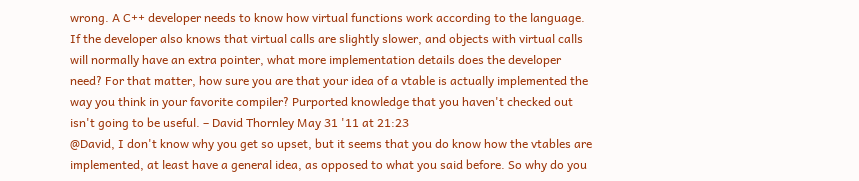wrong. A C++ developer needs to know how virtual functions work according to the language. If the developer also knows that virtual calls are slightly slower, and objects with virtual calls will normally have an extra pointer, what more implementation details does the developer need? For that matter, how sure you are that your idea of a vtable is actually implemented the way you think in your favorite compiler? Purported knowledge that you haven't checked out isn't going to be useful. – David Thornley May 31 '11 at 21:23
@David, I don't know why you get so upset, but it seems that you do know how the vtables are implemented, at least have a general idea, as opposed to what you said before. So why do you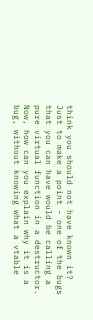think you should not have known it? Just to make a point - one of the bugs that you can have would be calling a pure virtual function in a destructor. Now, how can you explain why it is a bug, without knowing what a vtable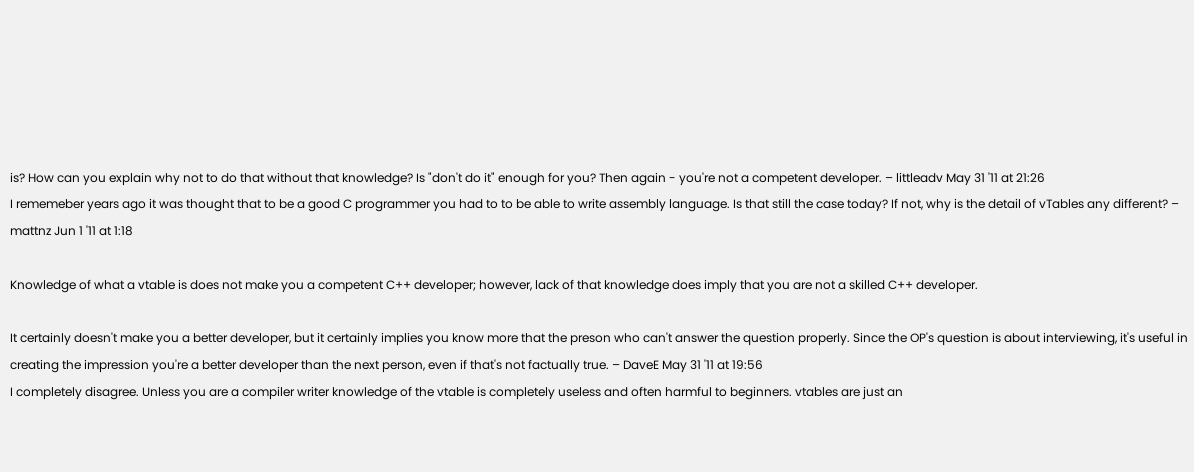is? How can you explain why not to do that without that knowledge? Is "don't do it" enough for you? Then again - you're not a competent developer. – littleadv May 31 '11 at 21:26
I rememeber years ago it was thought that to be a good C programmer you had to to be able to write assembly language. Is that still the case today? If not, why is the detail of vTables any different? – mattnz Jun 1 '11 at 1:18

Knowledge of what a vtable is does not make you a competent C++ developer; however, lack of that knowledge does imply that you are not a skilled C++ developer.

It certainly doesn't make you a better developer, but it certainly implies you know more that the preson who can't answer the question properly. Since the OP's question is about interviewing, it's useful in creating the impression you're a better developer than the next person, even if that's not factually true. – DaveE May 31 '11 at 19:56
I completely disagree. Unless you are a compiler writer knowledge of the vtable is completely useless and often harmful to beginners. vtables are just an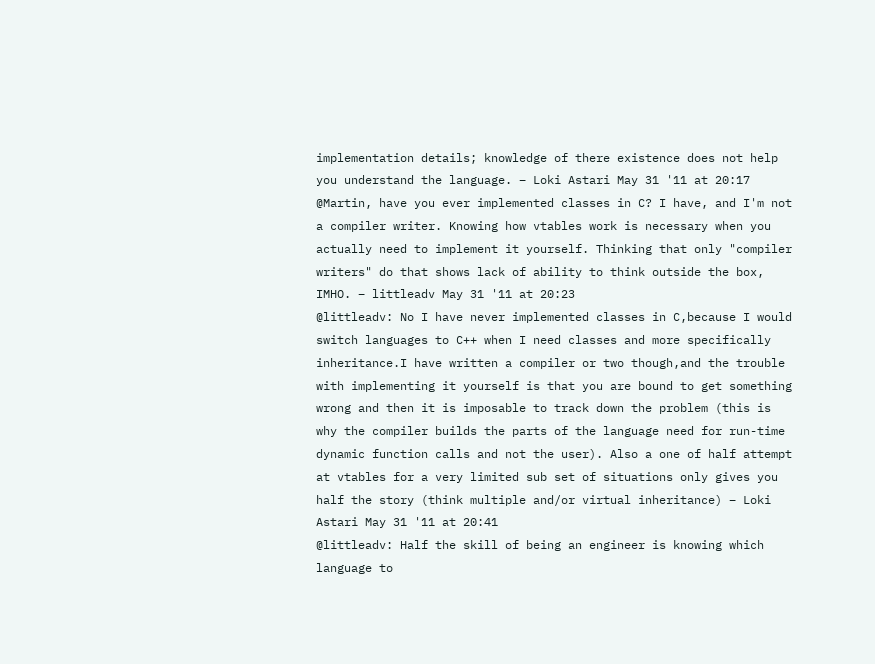implementation details; knowledge of there existence does not help you understand the language. – Loki Astari May 31 '11 at 20:17
@Martin, have you ever implemented classes in C? I have, and I'm not a compiler writer. Knowing how vtables work is necessary when you actually need to implement it yourself. Thinking that only "compiler writers" do that shows lack of ability to think outside the box, IMHO. – littleadv May 31 '11 at 20:23
@littleadv: No I have never implemented classes in C,because I would switch languages to C++ when I need classes and more specifically inheritance.I have written a compiler or two though,and the trouble with implementing it yourself is that you are bound to get something wrong and then it is imposable to track down the problem (this is why the compiler builds the parts of the language need for run-time dynamic function calls and not the user). Also a one of half attempt at vtables for a very limited sub set of situations only gives you half the story (think multiple and/or virtual inheritance) – Loki Astari May 31 '11 at 20:41
@littleadv: Half the skill of being an engineer is knowing which language to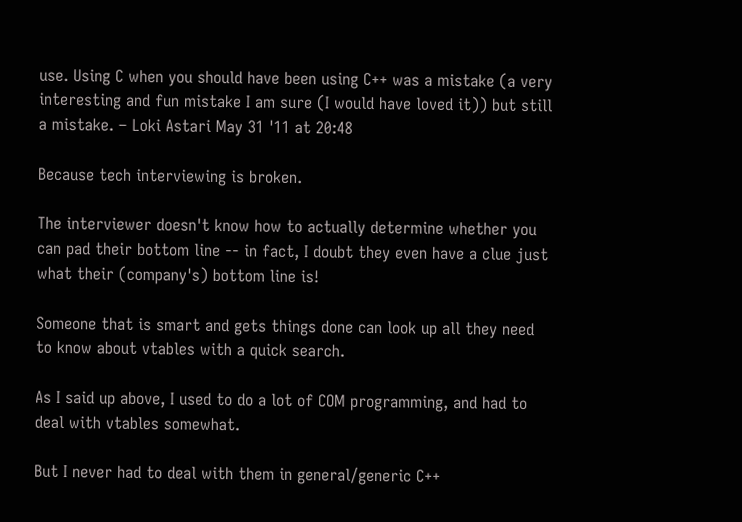use. Using C when you should have been using C++ was a mistake (a very interesting and fun mistake I am sure (I would have loved it)) but still a mistake. – Loki Astari May 31 '11 at 20:48

Because tech interviewing is broken.

The interviewer doesn't know how to actually determine whether you can pad their bottom line -- in fact, I doubt they even have a clue just what their (company's) bottom line is!

Someone that is smart and gets things done can look up all they need to know about vtables with a quick search.

As I said up above, I used to do a lot of COM programming, and had to deal with vtables somewhat.

But I never had to deal with them in general/generic C++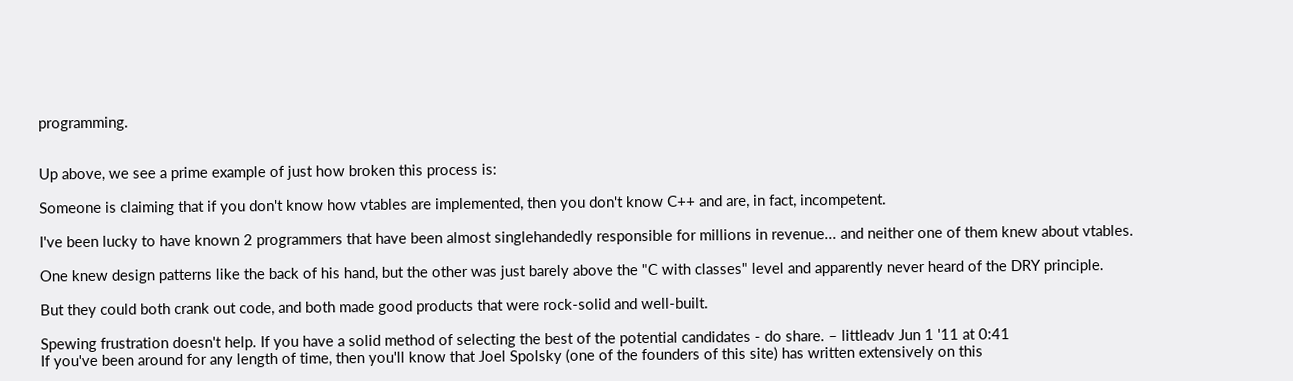programming.


Up above, we see a prime example of just how broken this process is:

Someone is claiming that if you don't know how vtables are implemented, then you don't know C++ and are, in fact, incompetent.

I've been lucky to have known 2 programmers that have been almost singlehandedly responsible for millions in revenue... and neither one of them knew about vtables.

One knew design patterns like the back of his hand, but the other was just barely above the "C with classes" level and apparently never heard of the DRY principle.

But they could both crank out code, and both made good products that were rock-solid and well-built.

Spewing frustration doesn't help. If you have a solid method of selecting the best of the potential candidates - do share. – littleadv Jun 1 '11 at 0:41
If you've been around for any length of time, then you'll know that Joel Spolsky (one of the founders of this site) has written extensively on this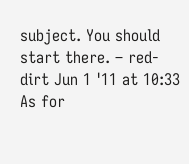subject. You should start there. – red-dirt Jun 1 '11 at 10:33
As for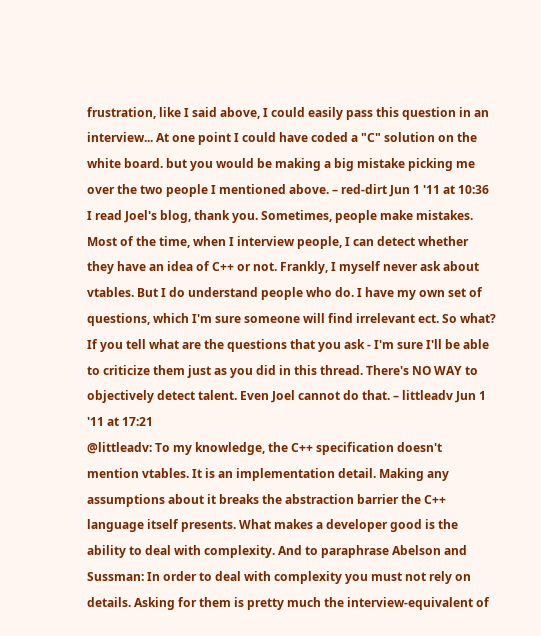frustration, like I said above, I could easily pass this question in an interview... At one point I could have coded a "C" solution on the white board. but you would be making a big mistake picking me over the two people I mentioned above. – red-dirt Jun 1 '11 at 10:36
I read Joel's blog, thank you. Sometimes, people make mistakes. Most of the time, when I interview people, I can detect whether they have an idea of C++ or not. Frankly, I myself never ask about vtables. But I do understand people who do. I have my own set of questions, which I'm sure someone will find irrelevant ect. So what? If you tell what are the questions that you ask - I'm sure I'll be able to criticize them just as you did in this thread. There's NO WAY to objectively detect talent. Even Joel cannot do that. – littleadv Jun 1 '11 at 17:21
@littleadv: To my knowledge, the C++ specification doesn't mention vtables. It is an implementation detail. Making any assumptions about it breaks the abstraction barrier the C++ language itself presents. What makes a developer good is the ability to deal with complexity. And to paraphrase Abelson and Sussman: In order to deal with complexity you must not rely on details. Asking for them is pretty much the interview-equivalent of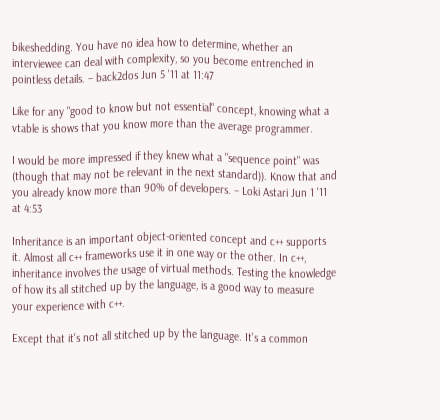bikeshedding. You have no idea how to determine, whether an interviewee can deal with complexity, so you become entrenched in pointless details. – back2dos Jun 5 '11 at 11:47

Like for any "good to know but not essential" concept, knowing what a vtable is shows that you know more than the average programmer.

I would be more impressed if they knew what a "sequence point" was (though that may not be relevant in the next standard)). Know that and you already know more than 90% of developers. – Loki Astari Jun 1 '11 at 4:53

Inheritance is an important object-oriented concept and c++ supports it. Almost all c++ frameworks use it in one way or the other. In c++, inheritance involves the usage of virtual methods. Testing the knowledge of how its all stitched up by the language, is a good way to measure your experience with c++.

Except that it's not all stitched up by the language. It's a common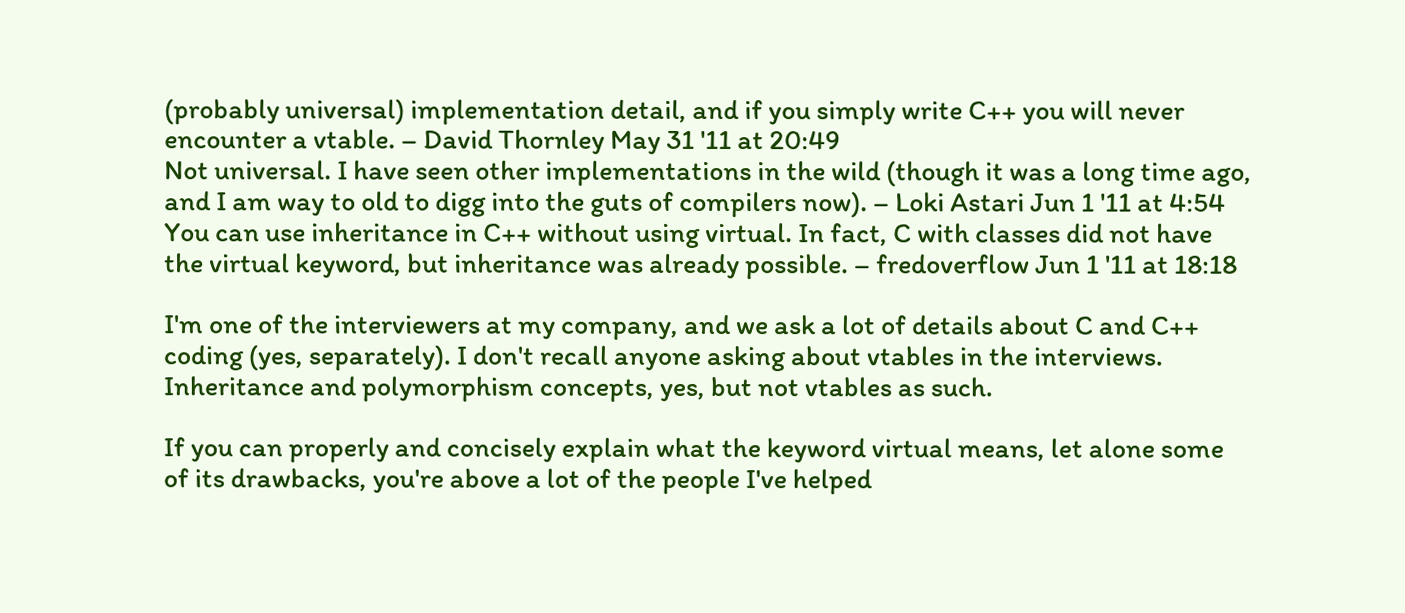(probably universal) implementation detail, and if you simply write C++ you will never encounter a vtable. – David Thornley May 31 '11 at 20:49
Not universal. I have seen other implementations in the wild (though it was a long time ago, and I am way to old to digg into the guts of compilers now). – Loki Astari Jun 1 '11 at 4:54
You can use inheritance in C++ without using virtual. In fact, C with classes did not have the virtual keyword, but inheritance was already possible. – fredoverflow Jun 1 '11 at 18:18

I'm one of the interviewers at my company, and we ask a lot of details about C and C++ coding (yes, separately). I don't recall anyone asking about vtables in the interviews. Inheritance and polymorphism concepts, yes, but not vtables as such.

If you can properly and concisely explain what the keyword virtual means, let alone some of its drawbacks, you're above a lot of the people I've helped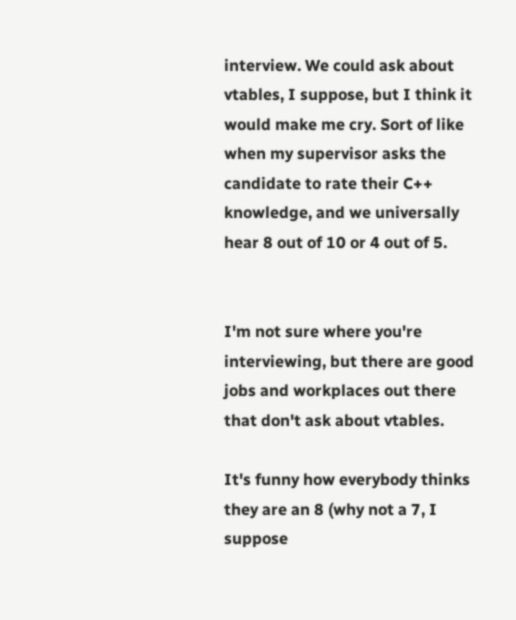interview. We could ask about vtables, I suppose, but I think it would make me cry. Sort of like when my supervisor asks the candidate to rate their C++ knowledge, and we universally hear 8 out of 10 or 4 out of 5.


I'm not sure where you're interviewing, but there are good jobs and workplaces out there that don't ask about vtables.

It's funny how everybody thinks they are an 8 (why not a 7, I suppose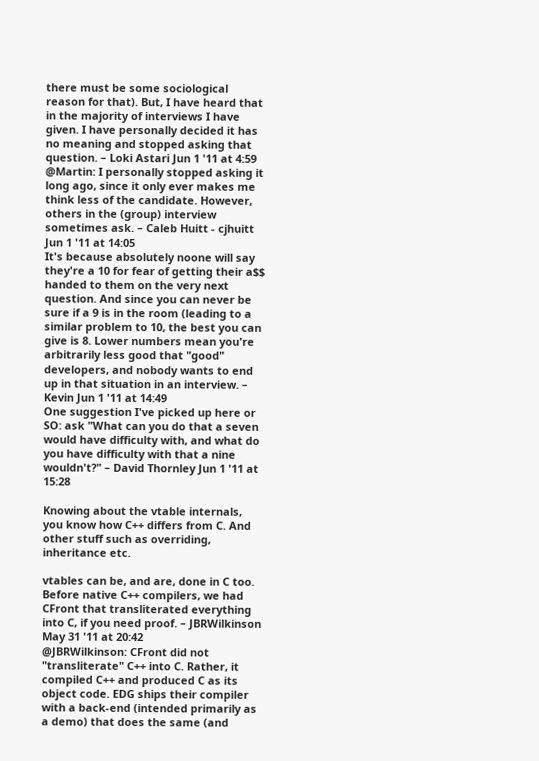there must be some sociological reason for that). But, I have heard that in the majority of interviews I have given. I have personally decided it has no meaning and stopped asking that question. – Loki Astari Jun 1 '11 at 4:59
@Martin: I personally stopped asking it long ago, since it only ever makes me think less of the candidate. However, others in the (group) interview sometimes ask. – Caleb Huitt - cjhuitt Jun 1 '11 at 14:05
It's because absolutely noone will say they're a 10 for fear of getting their a$$ handed to them on the very next question. And since you can never be sure if a 9 is in the room (leading to a similar problem to 10, the best you can give is 8. Lower numbers mean you're arbitrarily less good that "good" developers, and nobody wants to end up in that situation in an interview. – Kevin Jun 1 '11 at 14:49
One suggestion I've picked up here or SO: ask "What can you do that a seven would have difficulty with, and what do you have difficulty with that a nine wouldn't?" – David Thornley Jun 1 '11 at 15:28

Knowing about the vtable internals, you know how C++ differs from C. And other stuff such as overriding, inheritance etc.

vtables can be, and are, done in C too. Before native C++ compilers, we had CFront that transliterated everything into C, if you need proof. – JBRWilkinson May 31 '11 at 20:42
@JBRWilkinson: CFront did not "transliterate" C++ into C. Rather, it compiled C++ and produced C as its object code. EDG ships their compiler with a back-end (intended primarily as a demo) that does the same (and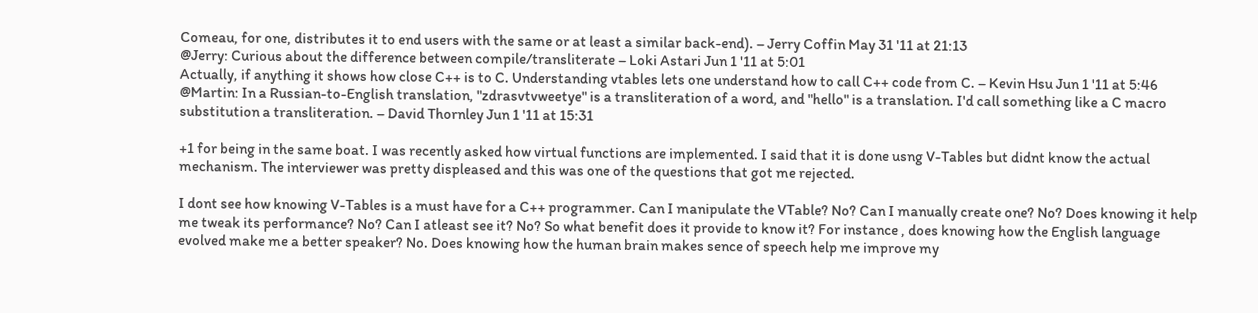Comeau, for one, distributes it to end users with the same or at least a similar back-end). – Jerry Coffin May 31 '11 at 21:13
@Jerry: Curious about the difference between compile/transliterate – Loki Astari Jun 1 '11 at 5:01
Actually, if anything it shows how close C++ is to C. Understanding vtables lets one understand how to call C++ code from C. – Kevin Hsu Jun 1 '11 at 5:46
@Martin: In a Russian-to-English translation, "zdrasvtvweetye" is a transliteration of a word, and "hello" is a translation. I'd call something like a C macro substitution a transliteration. – David Thornley Jun 1 '11 at 15:31

+1 for being in the same boat. I was recently asked how virtual functions are implemented. I said that it is done usng V-Tables but didnt know the actual mechanism. The interviewer was pretty displeased and this was one of the questions that got me rejected.

I dont see how knowing V-Tables is a must have for a C++ programmer. Can I manipulate the VTable? No? Can I manually create one? No? Does knowing it help me tweak its performance? No? Can I atleast see it? No? So what benefit does it provide to know it? For instance , does knowing how the English language evolved make me a better speaker? No. Does knowing how the human brain makes sence of speech help me improve my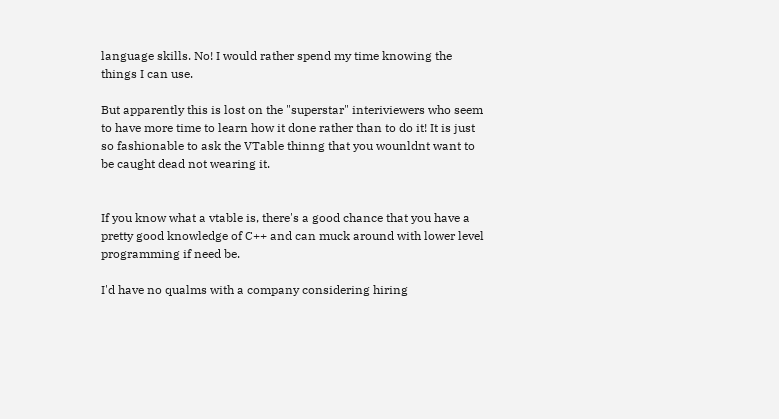language skills. No! I would rather spend my time knowing the things I can use.

But apparently this is lost on the "superstar" interiviewers who seem to have more time to learn how it done rather than to do it! It is just so fashionable to ask the VTable thinng that you wounldnt want to be caught dead not wearing it.


If you know what a vtable is, there's a good chance that you have a pretty good knowledge of C++ and can muck around with lower level programming if need be.

I'd have no qualms with a company considering hiring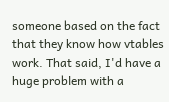someone based on the fact that they know how vtables work. That said, I'd have a huge problem with a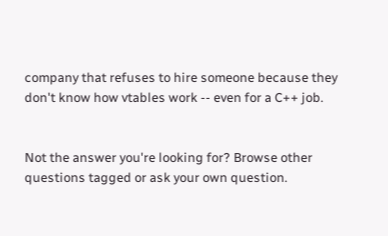company that refuses to hire someone because they don't know how vtables work -- even for a C++ job.


Not the answer you're looking for? Browse other questions tagged or ask your own question.